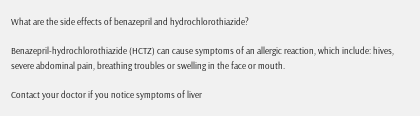What are the side effects of benazepril and hydrochlorothiazide?

Benazepril-hydrochlorothiazide (HCTZ) can cause symptoms of an allergic reaction, which include: hives, severe abdominal pain, breathing troubles or swelling in the face or mouth.

Contact your doctor if you notice symptoms of liver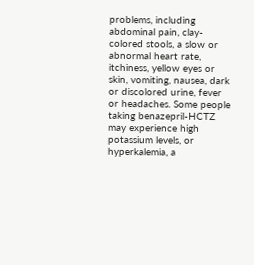problems, including abdominal pain, clay-colored stools, a slow or abnormal heart rate, itchiness, yellow eyes or skin, vomiting, nausea, dark or discolored urine, fever or headaches. Some people taking benazepril-HCTZ may experience high potassium levels, or hyperkalemia, a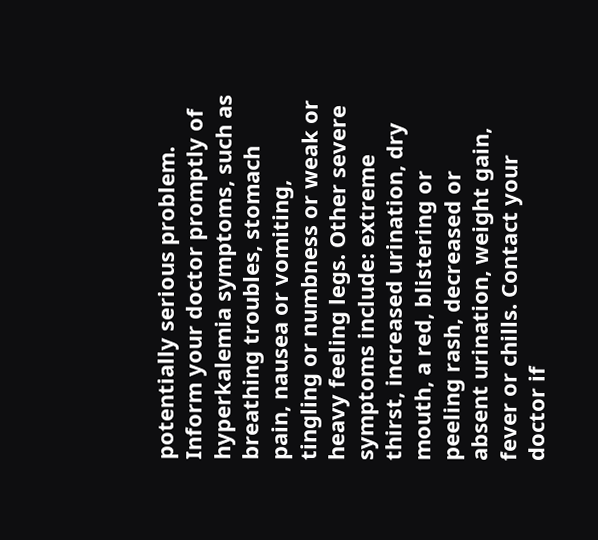potentially serious problem. Inform your doctor promptly of hyperkalemia symptoms, such as breathing troubles, stomach pain, nausea or vomiting, tingling or numbness or weak or heavy feeling legs. Other severe symptoms include: extreme thirst, increased urination, dry mouth, a red, blistering or peeling rash, decreased or absent urination, weight gain, fever or chills. Contact your doctor if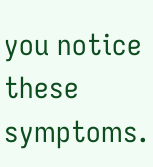you notice these symptoms.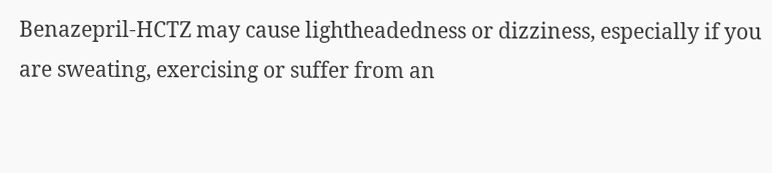Benazepril-HCTZ may cause lightheadedness or dizziness, especially if you are sweating, exercising or suffer from an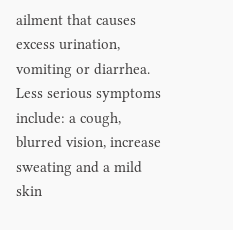ailment that causes excess urination, vomiting or diarrhea. Less serious symptoms include: a cough, blurred vision, increase sweating and a mild skin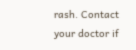rash. Contact your doctor if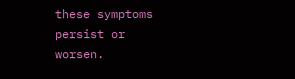these symptoms persist or worsen.